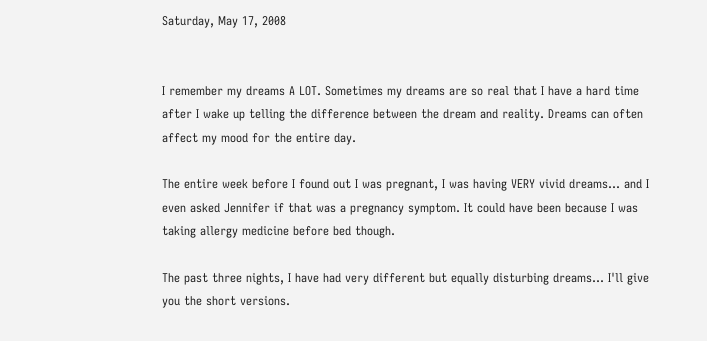Saturday, May 17, 2008


I remember my dreams A LOT. Sometimes my dreams are so real that I have a hard time after I wake up telling the difference between the dream and reality. Dreams can often affect my mood for the entire day.

The entire week before I found out I was pregnant, I was having VERY vivid dreams... and I even asked Jennifer if that was a pregnancy symptom. It could have been because I was taking allergy medicine before bed though.

The past three nights, I have had very different but equally disturbing dreams... I'll give you the short versions.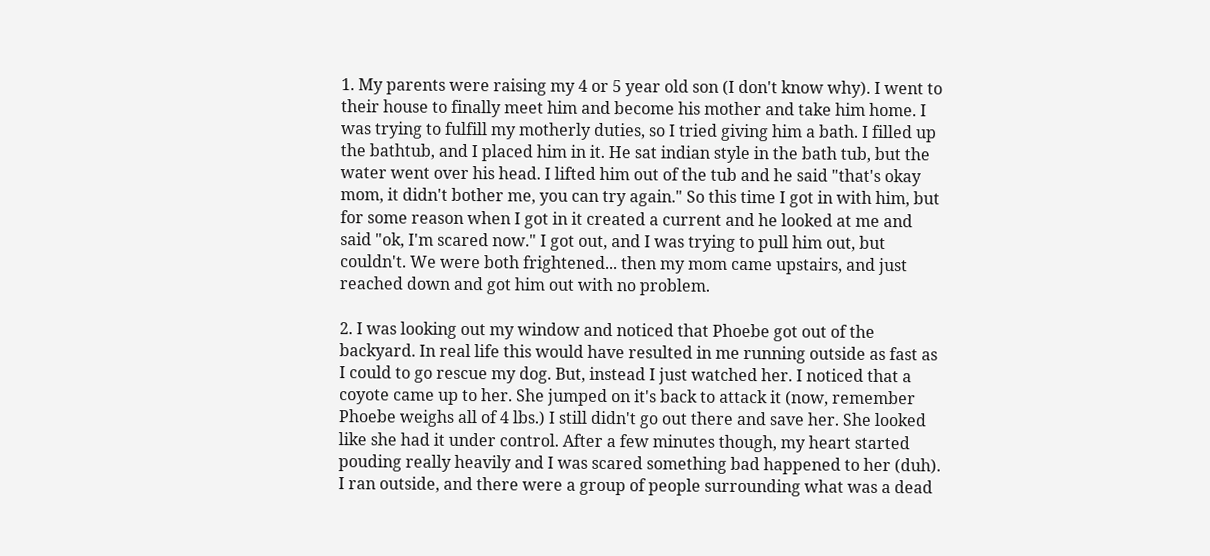1. My parents were raising my 4 or 5 year old son (I don't know why). I went to their house to finally meet him and become his mother and take him home. I was trying to fulfill my motherly duties, so I tried giving him a bath. I filled up the bathtub, and I placed him in it. He sat indian style in the bath tub, but the water went over his head. I lifted him out of the tub and he said "that's okay mom, it didn't bother me, you can try again." So this time I got in with him, but for some reason when I got in it created a current and he looked at me and said "ok, I'm scared now." I got out, and I was trying to pull him out, but couldn't. We were both frightened... then my mom came upstairs, and just reached down and got him out with no problem.

2. I was looking out my window and noticed that Phoebe got out of the backyard. In real life this would have resulted in me running outside as fast as I could to go rescue my dog. But, instead I just watched her. I noticed that a coyote came up to her. She jumped on it's back to attack it (now, remember Phoebe weighs all of 4 lbs.) I still didn't go out there and save her. She looked like she had it under control. After a few minutes though, my heart started pouding really heavily and I was scared something bad happened to her (duh). I ran outside, and there were a group of people surrounding what was a dead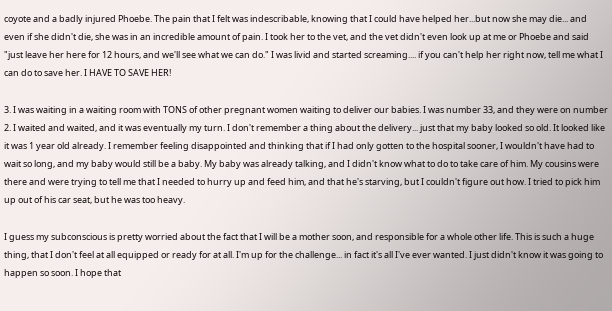coyote and a badly injured Phoebe. The pain that I felt was indescribable, knowing that I could have helped her...but now she may die... and even if she didn't die, she was in an incredible amount of pain. I took her to the vet, and the vet didn't even look up at me or Phoebe and said "just leave her here for 12 hours, and we'll see what we can do." I was livid and started screaming.... if you can't help her right now, tell me what I can do to save her. I HAVE TO SAVE HER!

3. I was waiting in a waiting room with TONS of other pregnant women waiting to deliver our babies. I was number 33, and they were on number 2. I waited and waited, and it was eventually my turn. I don't remember a thing about the delivery... just that my baby looked so old. It looked like it was 1 year old already. I remember feeling disappointed and thinking that if I had only gotten to the hospital sooner, I wouldn't have had to wait so long, and my baby would still be a baby. My baby was already talking, and I didn't know what to do to take care of him. My cousins were there and were trying to tell me that I needed to hurry up and feed him, and that he's starving, but I couldn't figure out how. I tried to pick him up out of his car seat, but he was too heavy.

I guess my subconscious is pretty worried about the fact that I will be a mother soon, and responsible for a whole other life. This is such a huge thing, that I don't feel at all equipped or ready for at all. I'm up for the challenge... in fact it's all I've ever wanted. I just didn't know it was going to happen so soon. I hope that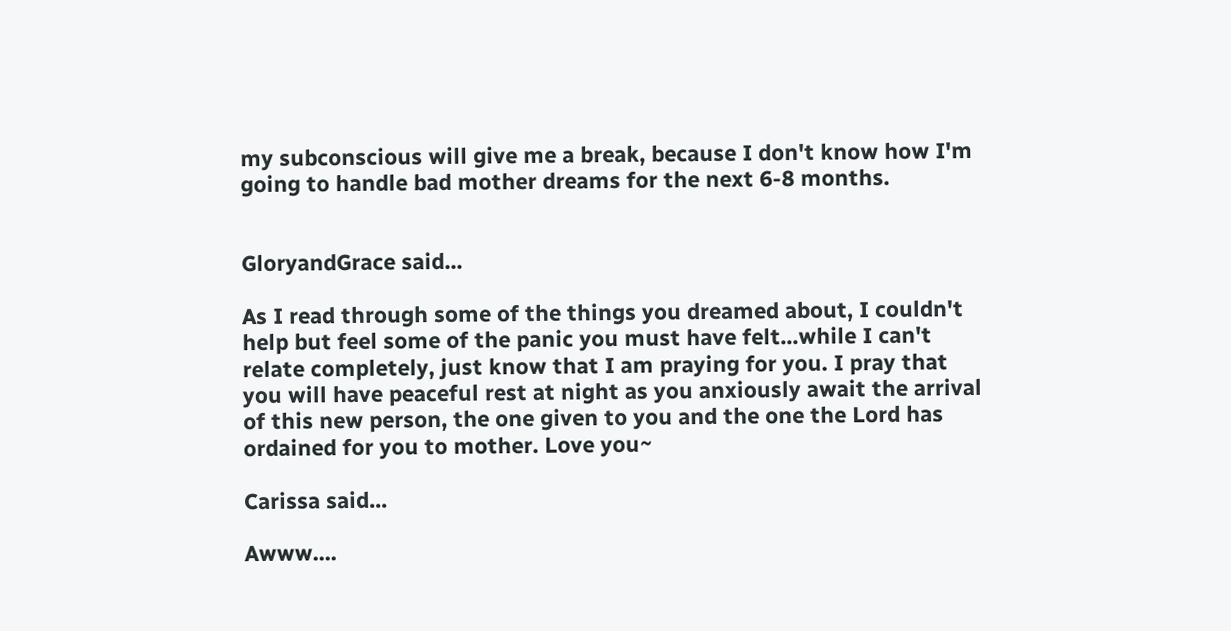my subconscious will give me a break, because I don't know how I'm going to handle bad mother dreams for the next 6-8 months.


GloryandGrace said...

As I read through some of the things you dreamed about, I couldn't help but feel some of the panic you must have felt...while I can't relate completely, just know that I am praying for you. I pray that you will have peaceful rest at night as you anxiously await the arrival of this new person, the one given to you and the one the Lord has ordained for you to mother. Love you~

Carissa said...

Awww....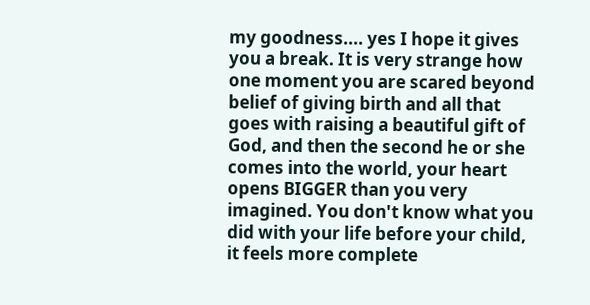my goodness.... yes I hope it gives you a break. It is very strange how one moment you are scared beyond belief of giving birth and all that goes with raising a beautiful gift of God, and then the second he or she comes into the world, your heart opens BIGGER than you very imagined. You don't know what you did with your life before your child, it feels more complete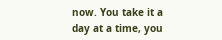now. You take it a day at a time, you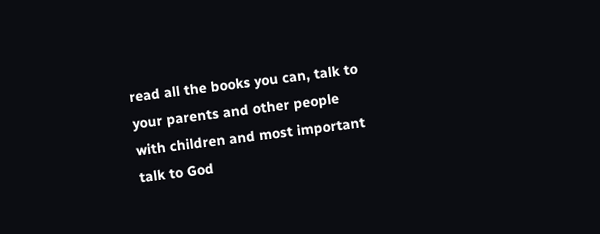read all the books you can, talk to your parents and other people with children and most important talk to God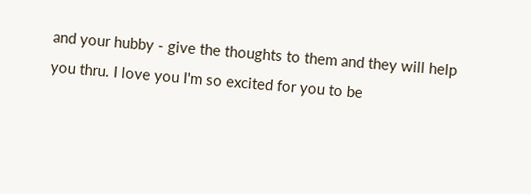and your hubby - give the thoughts to them and they will help you thru. I love you I'm so excited for you to be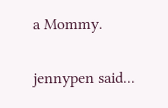a Mommy.

jennypen said...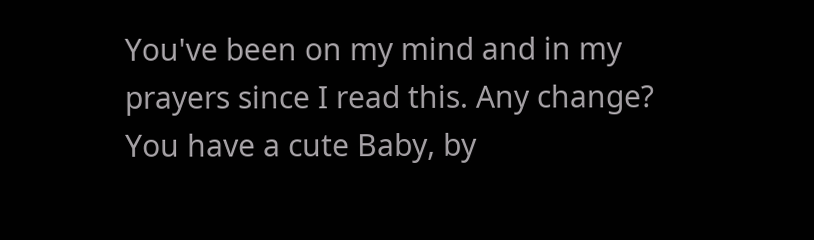You've been on my mind and in my prayers since I read this. Any change? You have a cute Baby, by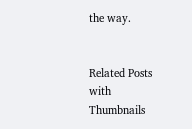the way.


Related Posts with Thumbnails